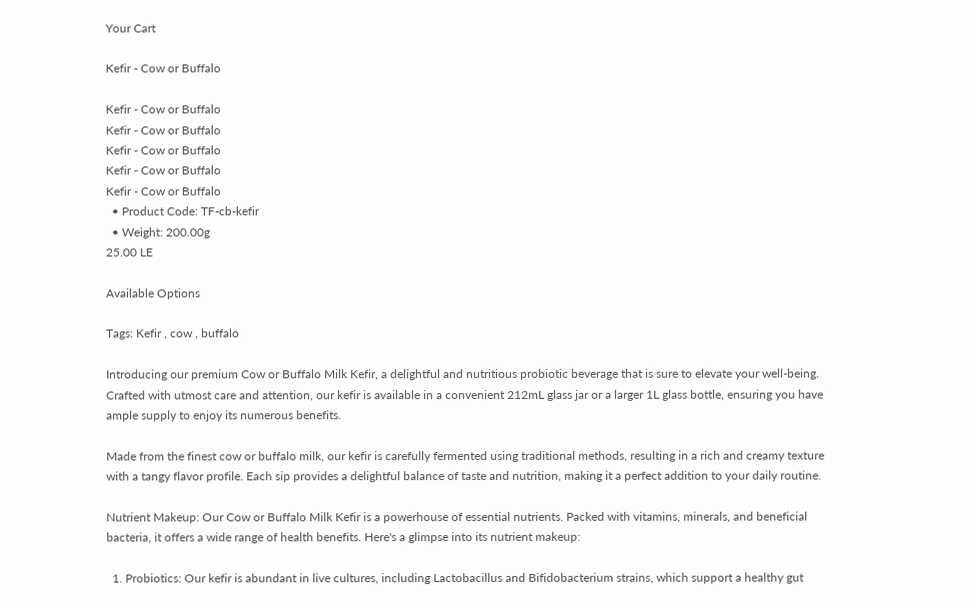Your Cart

Kefir - Cow or Buffalo

Kefir - Cow or Buffalo
Kefir - Cow or Buffalo
Kefir - Cow or Buffalo
Kefir - Cow or Buffalo
Kefir - Cow or Buffalo
  • Product Code: TF-cb-kefir
  • Weight: 200.00g
25.00 LE

Available Options

Tags: Kefir , cow , buffalo

Introducing our premium Cow or Buffalo Milk Kefir, a delightful and nutritious probiotic beverage that is sure to elevate your well-being. Crafted with utmost care and attention, our kefir is available in a convenient 212mL glass jar or a larger 1L glass bottle, ensuring you have ample supply to enjoy its numerous benefits.

Made from the finest cow or buffalo milk, our kefir is carefully fermented using traditional methods, resulting in a rich and creamy texture with a tangy flavor profile. Each sip provides a delightful balance of taste and nutrition, making it a perfect addition to your daily routine.

Nutrient Makeup: Our Cow or Buffalo Milk Kefir is a powerhouse of essential nutrients. Packed with vitamins, minerals, and beneficial bacteria, it offers a wide range of health benefits. Here's a glimpse into its nutrient makeup:

  1. Probiotics: Our kefir is abundant in live cultures, including Lactobacillus and Bifidobacterium strains, which support a healthy gut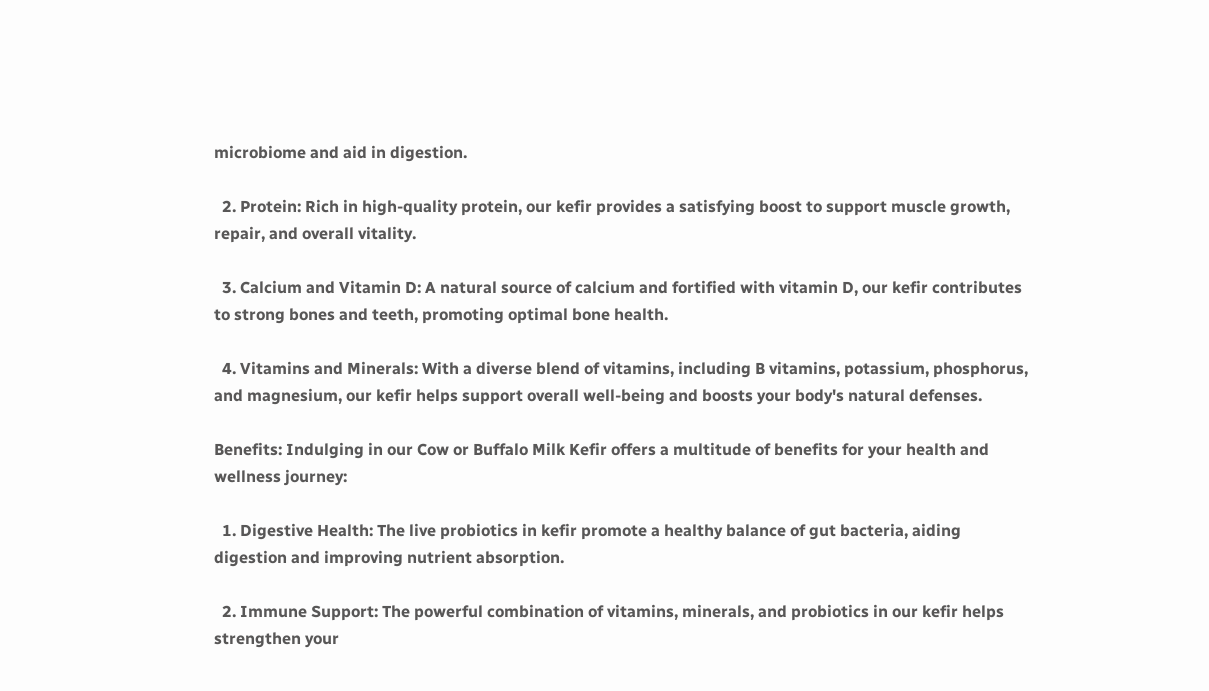microbiome and aid in digestion.

  2. Protein: Rich in high-quality protein, our kefir provides a satisfying boost to support muscle growth, repair, and overall vitality.

  3. Calcium and Vitamin D: A natural source of calcium and fortified with vitamin D, our kefir contributes to strong bones and teeth, promoting optimal bone health.

  4. Vitamins and Minerals: With a diverse blend of vitamins, including B vitamins, potassium, phosphorus, and magnesium, our kefir helps support overall well-being and boosts your body's natural defenses.

Benefits: Indulging in our Cow or Buffalo Milk Kefir offers a multitude of benefits for your health and wellness journey:

  1. Digestive Health: The live probiotics in kefir promote a healthy balance of gut bacteria, aiding digestion and improving nutrient absorption.

  2. Immune Support: The powerful combination of vitamins, minerals, and probiotics in our kefir helps strengthen your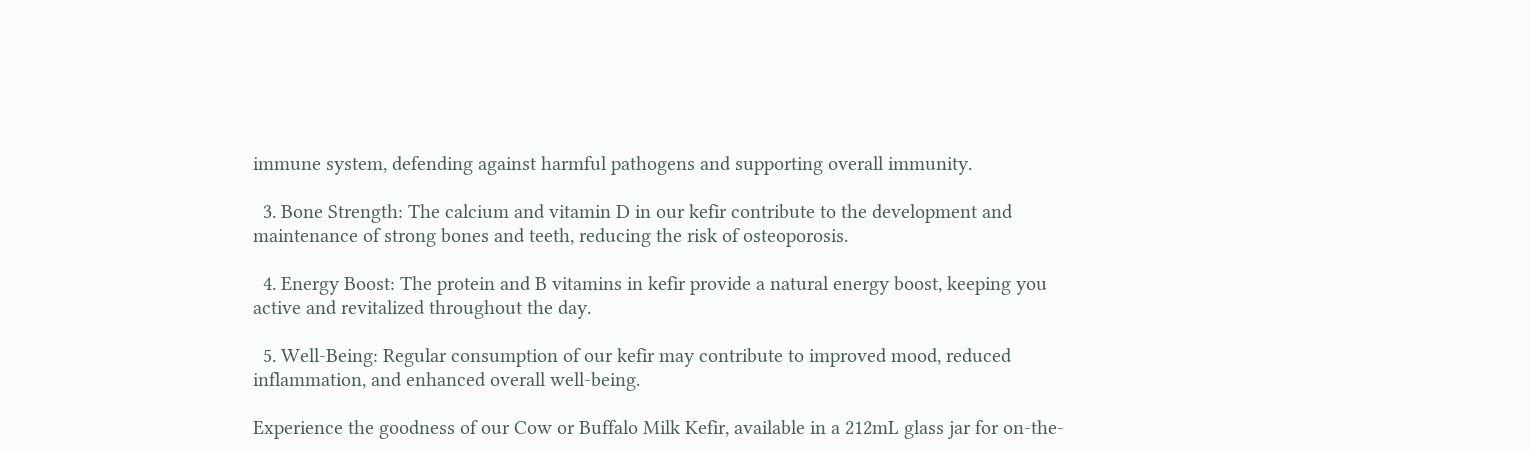immune system, defending against harmful pathogens and supporting overall immunity.

  3. Bone Strength: The calcium and vitamin D in our kefir contribute to the development and maintenance of strong bones and teeth, reducing the risk of osteoporosis.

  4. Energy Boost: The protein and B vitamins in kefir provide a natural energy boost, keeping you active and revitalized throughout the day.

  5. Well-Being: Regular consumption of our kefir may contribute to improved mood, reduced inflammation, and enhanced overall well-being.

Experience the goodness of our Cow or Buffalo Milk Kefir, available in a 212mL glass jar for on-the-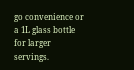go convenience or a 1L glass bottle for larger servings.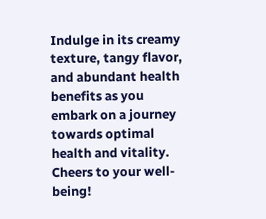Indulge in its creamy texture, tangy flavor, and abundant health benefits as you embark on a journey towards optimal health and vitality. Cheers to your well-being!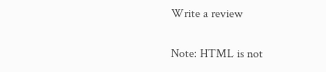Write a review

Note: HTML is not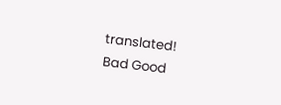translated!
Bad Good